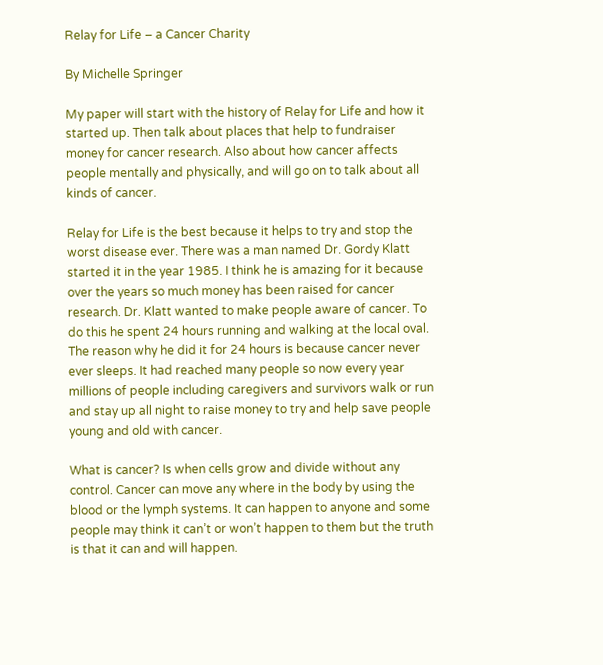Relay for Life – a Cancer Charity

By Michelle Springer

My paper will start with the history of Relay for Life and how it started up. Then talk about places that help to fundraiser money for cancer research. Also about how cancer affects people mentally and physically, and will go on to talk about all kinds of cancer.

Relay for Life is the best because it helps to try and stop the worst disease ever. There was a man named Dr. Gordy Klatt started it in the year 1985. I think he is amazing for it because over the years so much money has been raised for cancer research. Dr. Klatt wanted to make people aware of cancer. To do this he spent 24 hours running and walking at the local oval. The reason why he did it for 24 hours is because cancer never ever sleeps. It had reached many people so now every year millions of people including caregivers and survivors walk or run and stay up all night to raise money to try and help save people young and old with cancer.

What is cancer? Is when cells grow and divide without any control. Cancer can move any where in the body by using the blood or the lymph systems. It can happen to anyone and some people may think it can’t or won’t happen to them but the truth is that it can and will happen.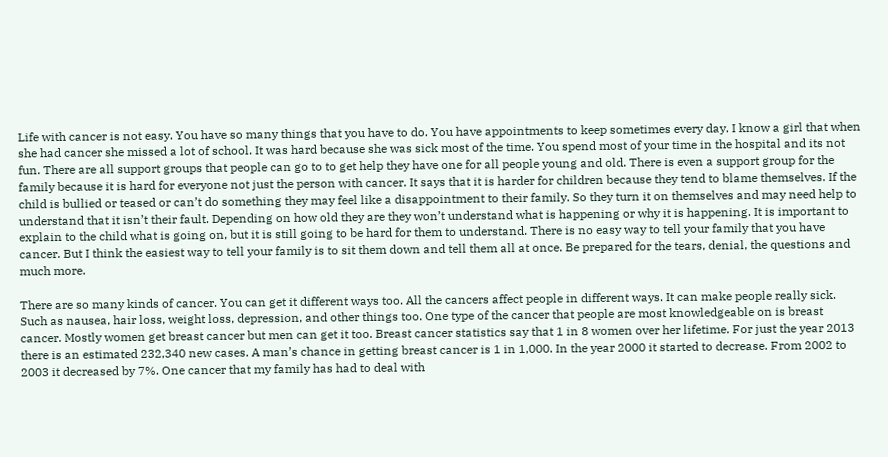Life with cancer is not easy. You have so many things that you have to do. You have appointments to keep sometimes every day. I know a girl that when she had cancer she missed a lot of school. It was hard because she was sick most of the time. You spend most of your time in the hospital and its not fun. There are all support groups that people can go to to get help they have one for all people young and old. There is even a support group for the family because it is hard for everyone not just the person with cancer. It says that it is harder for children because they tend to blame themselves. If the child is bullied or teased or can’t do something they may feel like a disappointment to their family. So they turn it on themselves and may need help to understand that it isn’t their fault. Depending on how old they are they won’t understand what is happening or why it is happening. It is important to explain to the child what is going on, but it is still going to be hard for them to understand. There is no easy way to tell your family that you have cancer. But I think the easiest way to tell your family is to sit them down and tell them all at once. Be prepared for the tears, denial, the questions and much more.

There are so many kinds of cancer. You can get it different ways too. All the cancers affect people in different ways. It can make people really sick. Such as nausea, hair loss, weight loss, depression, and other things too. One type of the cancer that people are most knowledgeable on is breast cancer. Mostly women get breast cancer but men can get it too. Breast cancer statistics say that 1 in 8 women over her lifetime. For just the year 2013 there is an estimated 232,340 new cases. A man’s chance in getting breast cancer is 1 in 1,000. In the year 2000 it started to decrease. From 2002 to 2003 it decreased by 7%. One cancer that my family has had to deal with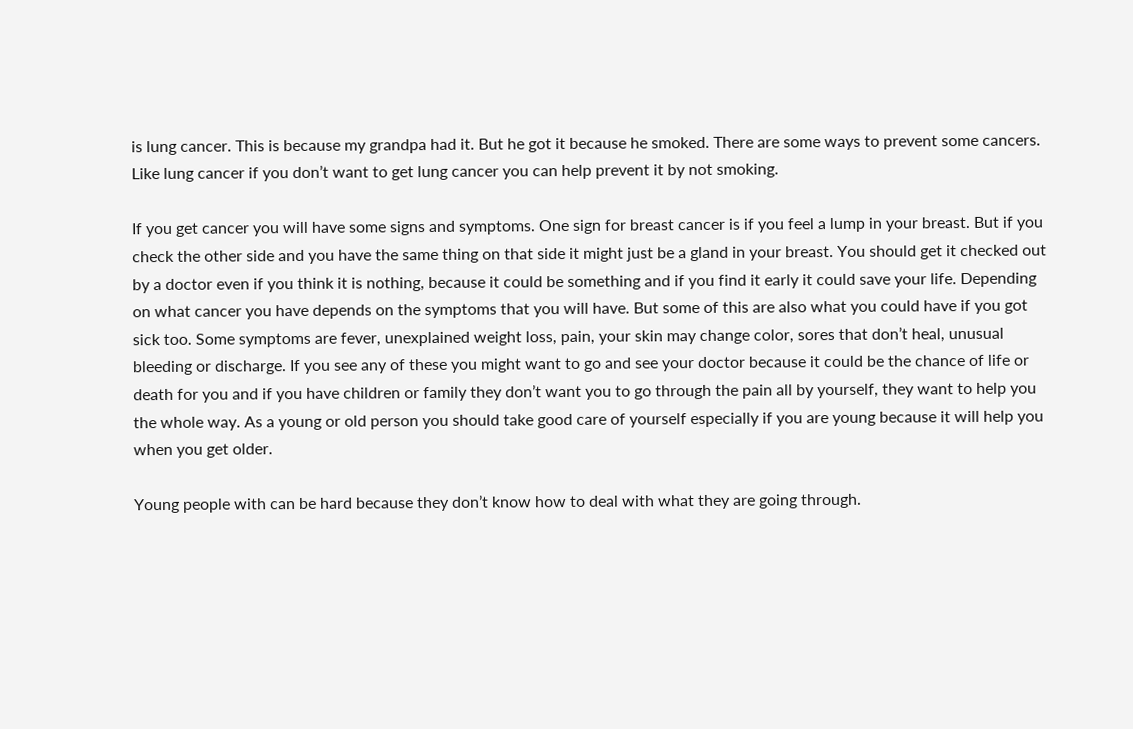is lung cancer. This is because my grandpa had it. But he got it because he smoked. There are some ways to prevent some cancers. Like lung cancer if you don’t want to get lung cancer you can help prevent it by not smoking.

If you get cancer you will have some signs and symptoms. One sign for breast cancer is if you feel a lump in your breast. But if you check the other side and you have the same thing on that side it might just be a gland in your breast. You should get it checked out by a doctor even if you think it is nothing, because it could be something and if you find it early it could save your life. Depending on what cancer you have depends on the symptoms that you will have. But some of this are also what you could have if you got sick too. Some symptoms are fever, unexplained weight loss, pain, your skin may change color, sores that don’t heal, unusual bleeding or discharge. If you see any of these you might want to go and see your doctor because it could be the chance of life or death for you and if you have children or family they don’t want you to go through the pain all by yourself, they want to help you the whole way. As a young or old person you should take good care of yourself especially if you are young because it will help you when you get older.

Young people with can be hard because they don’t know how to deal with what they are going through.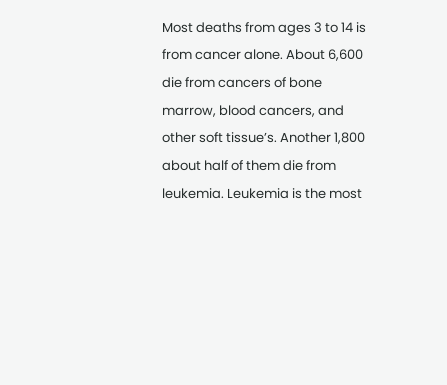Most deaths from ages 3 to 14 is from cancer alone. About 6,600 die from cancers of bone marrow, blood cancers, and other soft tissue’s. Another 1,800 about half of them die from leukemia. Leukemia is the most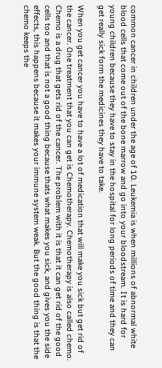common cancer in children under the age of 10. Leukemia is when millions of abnormal white blood cells that come out of the bone marrow and go into your bloodstream. It is hard for young children because they have to stay in the hospital for long periods of time and they can get really sick form the medicines they have to take.

When you get cancer you have to have a lot of medication that will make you sick but get rid of the cancer. One treatment that you can get is Chemotherapy. Chemotherapy is also called chemo. Chemo is a drug that gets rid of the cancer. The problem with it is that it can get rid of the good cells too and that is not a good thing because thats what makes you sick, and gives you the side effects, this happens because it makes your immune system weak. But the good thing is that the chemo keeps the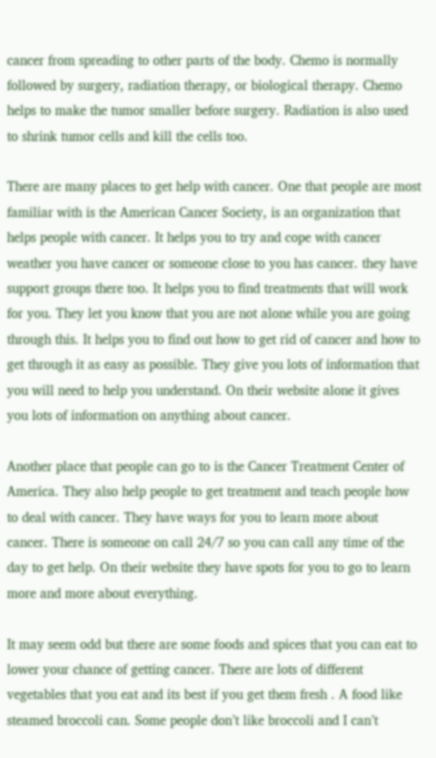cancer from spreading to other parts of the body. Chemo is normally followed by surgery, radiation therapy, or biological therapy. Chemo helps to make the tumor smaller before surgery. Radiation is also used to shrink tumor cells and kill the cells too.

There are many places to get help with cancer. One that people are most familiar with is the American Cancer Society, is an organization that helps people with cancer. It helps you to try and cope with cancer weather you have cancer or someone close to you has cancer. they have support groups there too. It helps you to find treatments that will work for you. They let you know that you are not alone while you are going through this. It helps you to find out how to get rid of cancer and how to get through it as easy as possible. They give you lots of information that you will need to help you understand. On their website alone it gives you lots of information on anything about cancer.

Another place that people can go to is the Cancer Treatment Center of America. They also help people to get treatment and teach people how to deal with cancer. They have ways for you to learn more about cancer. There is someone on call 24/7 so you can call any time of the day to get help. On their website they have spots for you to go to learn more and more about everything.

It may seem odd but there are some foods and spices that you can eat to lower your chance of getting cancer. There are lots of different vegetables that you eat and its best if you get them fresh . A food like steamed broccoli can. Some people don’t like broccoli and I can’t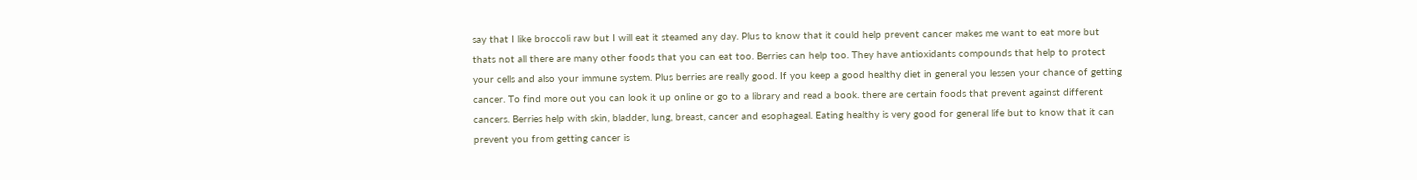say that I like broccoli raw but I will eat it steamed any day. Plus to know that it could help prevent cancer makes me want to eat more but thats not all there are many other foods that you can eat too. Berries can help too. They have antioxidants compounds that help to protect your cells and also your immune system. Plus berries are really good. If you keep a good healthy diet in general you lessen your chance of getting cancer. To find more out you can look it up online or go to a library and read a book. there are certain foods that prevent against different cancers. Berries help with skin, bladder, lung, breast, cancer and esophageal. Eating healthy is very good for general life but to know that it can prevent you from getting cancer is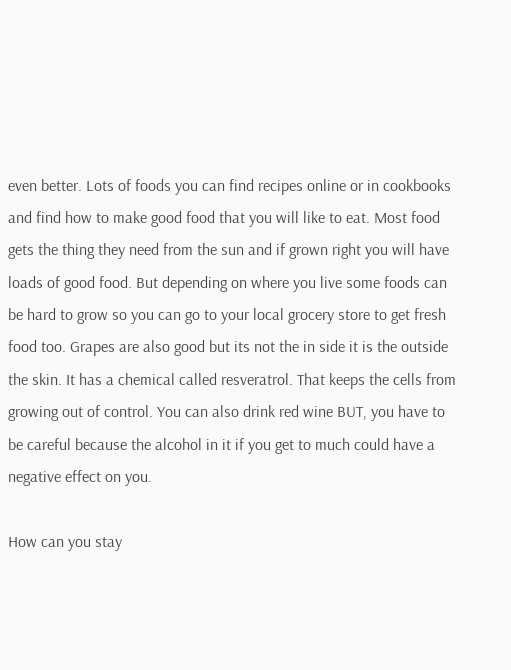even better. Lots of foods you can find recipes online or in cookbooks and find how to make good food that you will like to eat. Most food gets the thing they need from the sun and if grown right you will have loads of good food. But depending on where you live some foods can be hard to grow so you can go to your local grocery store to get fresh food too. Grapes are also good but its not the in side it is the outside the skin. It has a chemical called resveratrol. That keeps the cells from growing out of control. You can also drink red wine BUT, you have to be careful because the alcohol in it if you get to much could have a negative effect on you.

How can you stay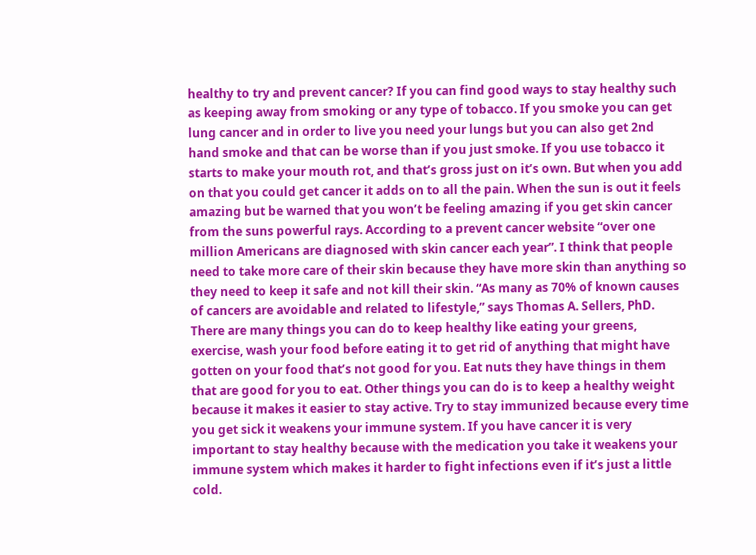healthy to try and prevent cancer? If you can find good ways to stay healthy such as keeping away from smoking or any type of tobacco. If you smoke you can get lung cancer and in order to live you need your lungs but you can also get 2nd hand smoke and that can be worse than if you just smoke. If you use tobacco it starts to make your mouth rot, and that’s gross just on it’s own. But when you add on that you could get cancer it adds on to all the pain. When the sun is out it feels amazing but be warned that you won’t be feeling amazing if you get skin cancer from the suns powerful rays. According to a prevent cancer website “over one million Americans are diagnosed with skin cancer each year”. I think that people need to take more care of their skin because they have more skin than anything so they need to keep it safe and not kill their skin. “As many as 70% of known causes of cancers are avoidable and related to lifestyle,” says Thomas A. Sellers, PhD. There are many things you can do to keep healthy like eating your greens, exercise, wash your food before eating it to get rid of anything that might have gotten on your food that’s not good for you. Eat nuts they have things in them that are good for you to eat. Other things you can do is to keep a healthy weight because it makes it easier to stay active. Try to stay immunized because every time you get sick it weakens your immune system. If you have cancer it is very important to stay healthy because with the medication you take it weakens your immune system which makes it harder to fight infections even if it’s just a little cold.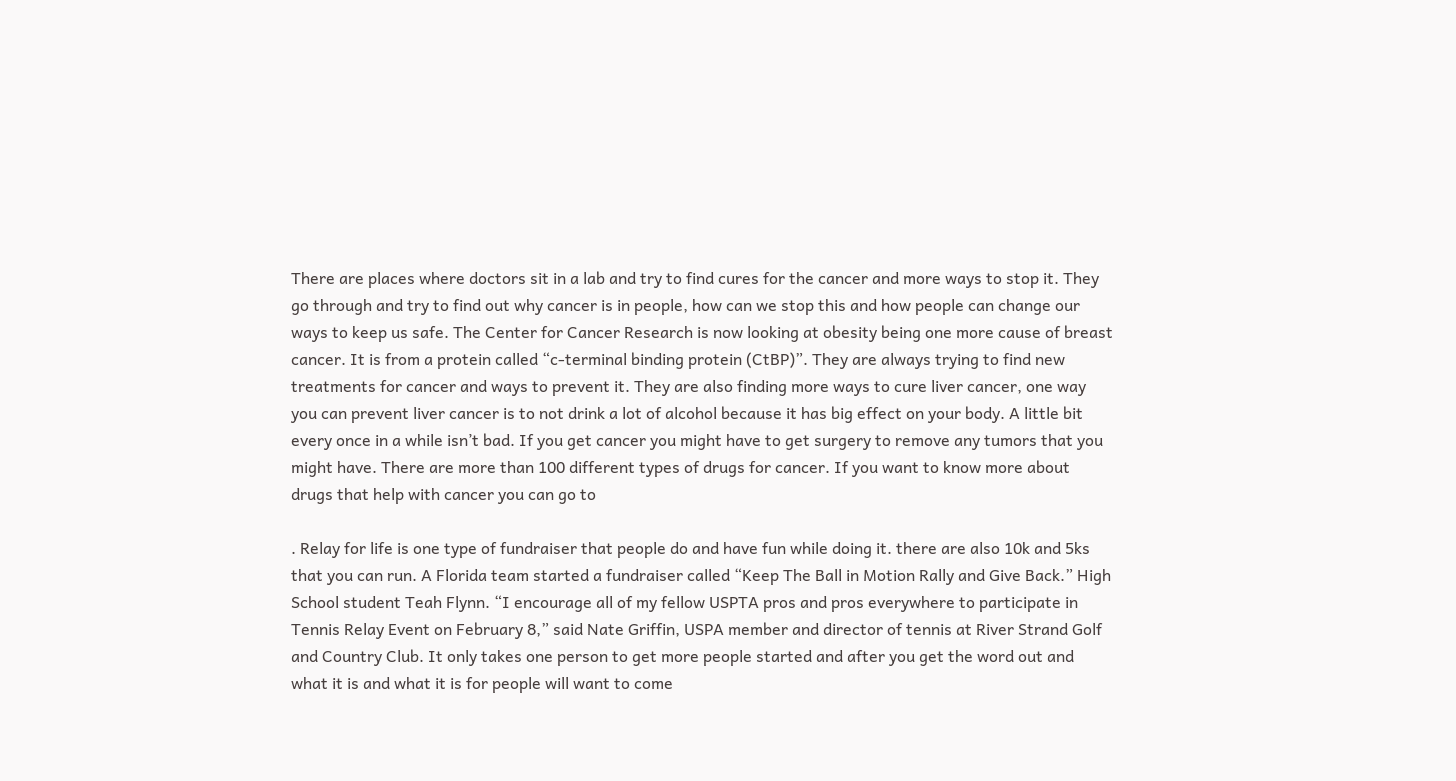There are places where doctors sit in a lab and try to find cures for the cancer and more ways to stop it. They go through and try to find out why cancer is in people, how can we stop this and how people can change our ways to keep us safe. The Center for Cancer Research is now looking at obesity being one more cause of breast cancer. It is from a protein called “c-terminal binding protein (CtBP)”. They are always trying to find new treatments for cancer and ways to prevent it. They are also finding more ways to cure liver cancer, one way you can prevent liver cancer is to not drink a lot of alcohol because it has big effect on your body. A little bit every once in a while isn’t bad. If you get cancer you might have to get surgery to remove any tumors that you might have. There are more than 100 different types of drugs for cancer. If you want to know more about drugs that help with cancer you can go to

. Relay for life is one type of fundraiser that people do and have fun while doing it. there are also 10k and 5ks that you can run. A Florida team started a fundraiser called “Keep The Ball in Motion Rally and Give Back.” High School student Teah Flynn. “I encourage all of my fellow USPTA pros and pros everywhere to participate in Tennis Relay Event on February 8,” said Nate Griffin, USPA member and director of tennis at River Strand Golf and Country Club. It only takes one person to get more people started and after you get the word out and what it is and what it is for people will want to come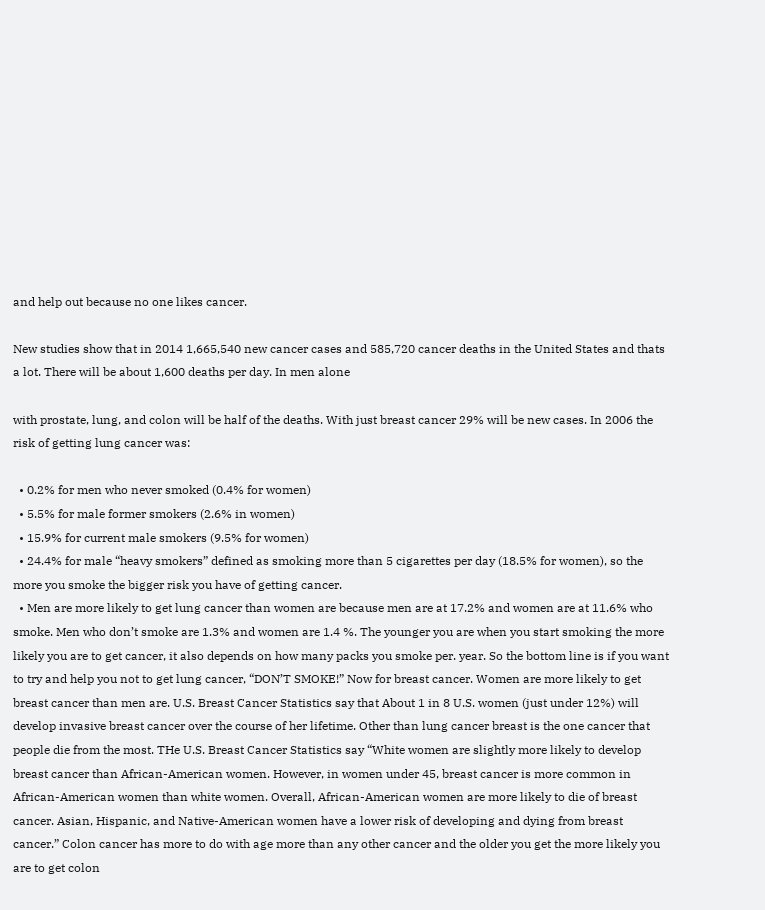and help out because no one likes cancer.

New studies show that in 2014 1,665,540 new cancer cases and 585,720 cancer deaths in the United States and thats a lot. There will be about 1,600 deaths per day. In men alone

with prostate, lung, and colon will be half of the deaths. With just breast cancer 29% will be new cases. In 2006 the risk of getting lung cancer was:

  • 0.2% for men who never smoked (0.4% for women)
  • 5.5% for male former smokers (2.6% in women)
  • 15.9% for current male smokers (9.5% for women)
  • 24.4% for male “heavy smokers” defined as smoking more than 5 cigarettes per day (18.5% for women), so the more you smoke the bigger risk you have of getting cancer.
  • Men are more likely to get lung cancer than women are because men are at 17.2% and women are at 11.6% who smoke. Men who don’t smoke are 1.3% and women are 1.4 %. The younger you are when you start smoking the more likely you are to get cancer, it also depends on how many packs you smoke per. year. So the bottom line is if you want to try and help you not to get lung cancer, “DON’T SMOKE!” Now for breast cancer. Women are more likely to get breast cancer than men are. U.S. Breast Cancer Statistics say that About 1 in 8 U.S. women (just under 12%) will develop invasive breast cancer over the course of her lifetime. Other than lung cancer breast is the one cancer that people die from the most. THe U.S. Breast Cancer Statistics say “White women are slightly more likely to develop breast cancer than African-American women. However, in women under 45, breast cancer is more common in African-American women than white women. Overall, African-American women are more likely to die of breast cancer. Asian, Hispanic, and Native-American women have a lower risk of developing and dying from breast cancer.” Colon cancer has more to do with age more than any other cancer and the older you get the more likely you are to get colon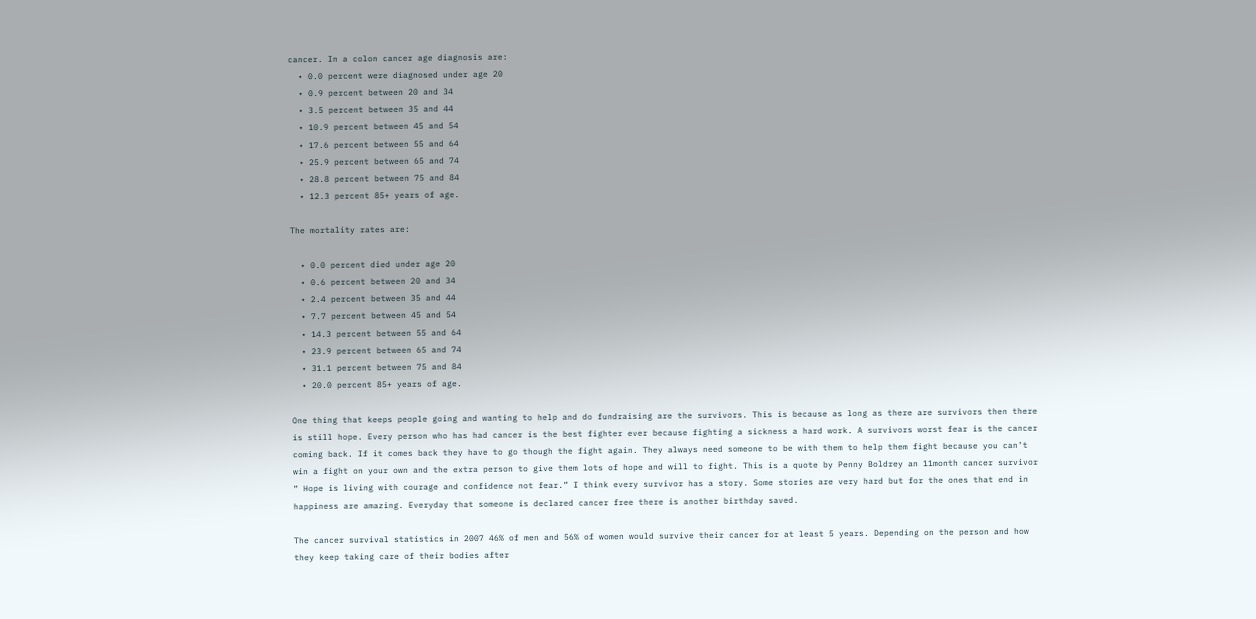cancer. In a colon cancer age diagnosis are:
  • 0.0 percent were diagnosed under age 20
  • 0.9 percent between 20 and 34
  • 3.5 percent between 35 and 44
  • 10.9 percent between 45 and 54
  • 17.6 percent between 55 and 64
  • 25.9 percent between 65 and 74
  • 28.8 percent between 75 and 84
  • 12.3 percent 85+ years of age.

The mortality rates are:

  • 0.0 percent died under age 20
  • 0.6 percent between 20 and 34
  • 2.4 percent between 35 and 44
  • 7.7 percent between 45 and 54
  • 14.3 percent between 55 and 64
  • 23.9 percent between 65 and 74
  • 31.1 percent between 75 and 84
  • 20.0 percent 85+ years of age.

One thing that keeps people going and wanting to help and do fundraising are the survivors. This is because as long as there are survivors then there is still hope. Every person who has had cancer is the best fighter ever because fighting a sickness a hard work. A survivors worst fear is the cancer coming back. If it comes back they have to go though the fight again. They always need someone to be with them to help them fight because you can’t win a fight on your own and the extra person to give them lots of hope and will to fight. This is a quote by Penny Boldrey an 11month cancer survivor “ Hope is living with courage and confidence not fear.” I think every survivor has a story. Some stories are very hard but for the ones that end in happiness are amazing. Everyday that someone is declared cancer free there is another birthday saved.

The cancer survival statistics in 2007 46% of men and 56% of women would survive their cancer for at least 5 years. Depending on the person and how they keep taking care of their bodies after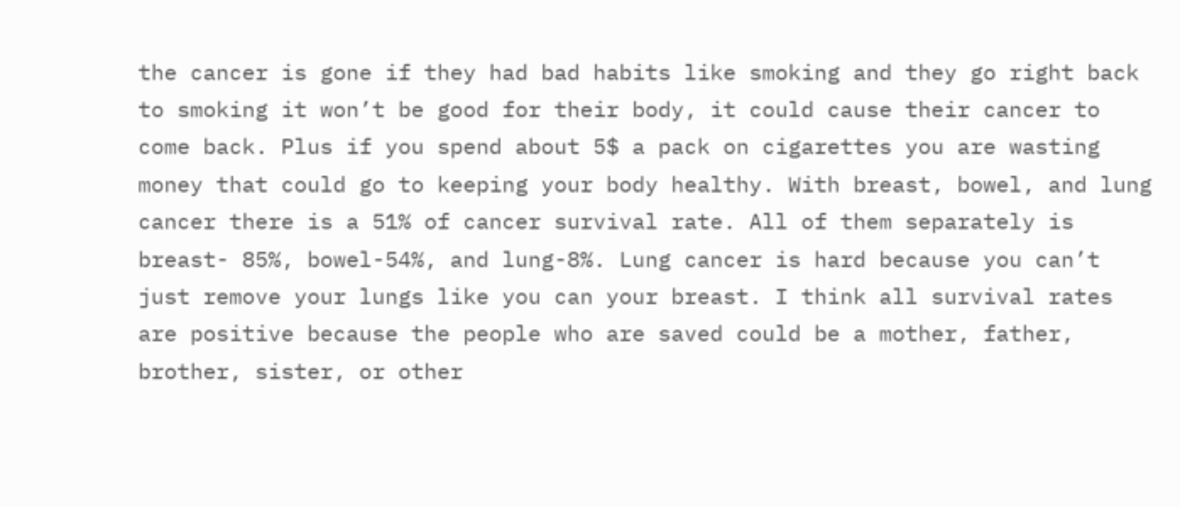the cancer is gone if they had bad habits like smoking and they go right back to smoking it won’t be good for their body, it could cause their cancer to come back. Plus if you spend about 5$ a pack on cigarettes you are wasting money that could go to keeping your body healthy. With breast, bowel, and lung cancer there is a 51% of cancer survival rate. All of them separately is breast- 85%, bowel-54%, and lung-8%. Lung cancer is hard because you can’t just remove your lungs like you can your breast. I think all survival rates are positive because the people who are saved could be a mother, father, brother, sister, or other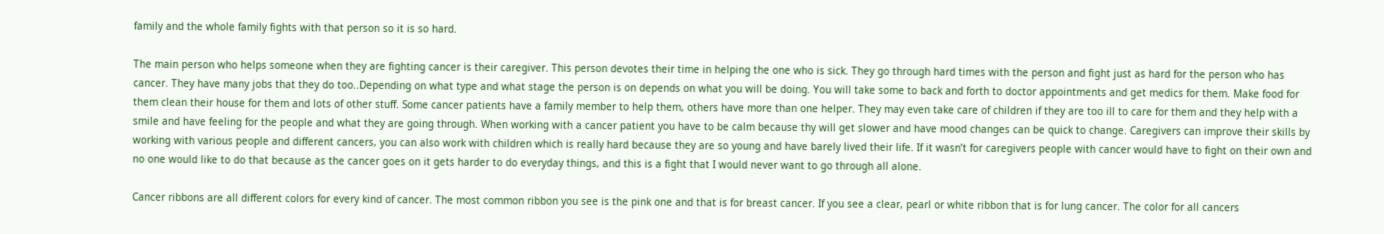family and the whole family fights with that person so it is so hard.

The main person who helps someone when they are fighting cancer is their caregiver. This person devotes their time in helping the one who is sick. They go through hard times with the person and fight just as hard for the person who has cancer. They have many jobs that they do too..Depending on what type and what stage the person is on depends on what you will be doing. You will take some to back and forth to doctor appointments and get medics for them. Make food for them clean their house for them and lots of other stuff. Some cancer patients have a family member to help them, others have more than one helper. They may even take care of children if they are too ill to care for them and they help with a smile and have feeling for the people and what they are going through. When working with a cancer patient you have to be calm because thy will get slower and have mood changes can be quick to change. Caregivers can improve their skills by working with various people and different cancers, you can also work with children which is really hard because they are so young and have barely lived their life. If it wasn’t for caregivers people with cancer would have to fight on their own and no one would like to do that because as the cancer goes on it gets harder to do everyday things, and this is a fight that I would never want to go through all alone.

Cancer ribbons are all different colors for every kind of cancer. The most common ribbon you see is the pink one and that is for breast cancer. If you see a clear, pearl or white ribbon that is for lung cancer. The color for all cancers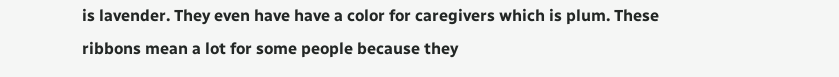is lavender. They even have have a color for caregivers which is plum. These ribbons mean a lot for some people because they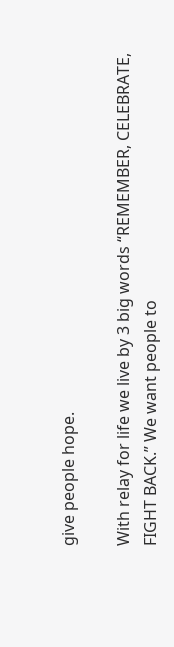give people hope.

With relay for life we live by 3 big words “REMEMBER, CELEBRATE, FIGHT BACK.” We want people to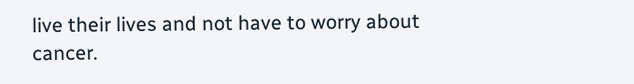live their lives and not have to worry about cancer.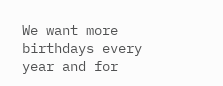We want more birthdays every year and for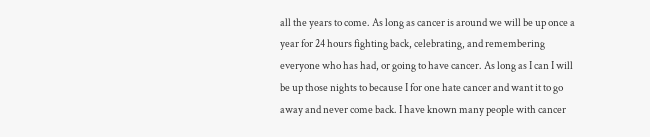all the years to come. As long as cancer is around we will be up once a year for 24 hours fighting back, celebrating, and remembering everyone who has had, or going to have cancer. As long as I can I will be up those nights to because I for one hate cancer and want it to go away and never come back. I have known many people with cancer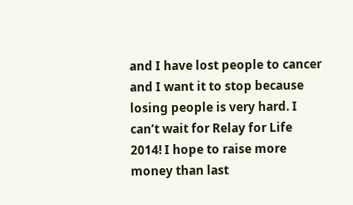and I have lost people to cancer and I want it to stop because losing people is very hard. I can’t wait for Relay for Life 2014! I hope to raise more money than last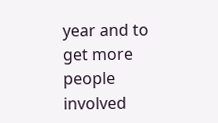year and to get more people involved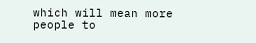which will mean more people to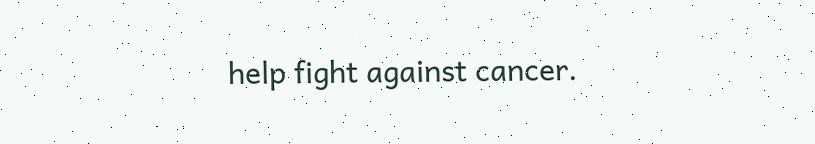help fight against cancer.